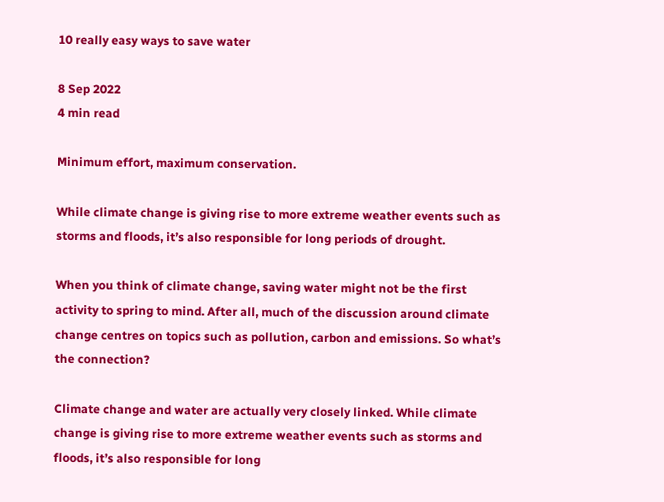10 really easy ways to save water

8 Sep 2022
4 min read

Minimum effort, maximum conservation.

While climate change is giving rise to more extreme weather events such as storms and floods, it’s also responsible for long periods of drought.

When you think of climate change, saving water might not be the first activity to spring to mind. After all, much of the discussion around climate change centres on topics such as pollution, carbon and emissions. So what’s the connection?

Climate change and water are actually very closely linked. While climate change is giving rise to more extreme weather events such as storms and floods, it’s also responsible for long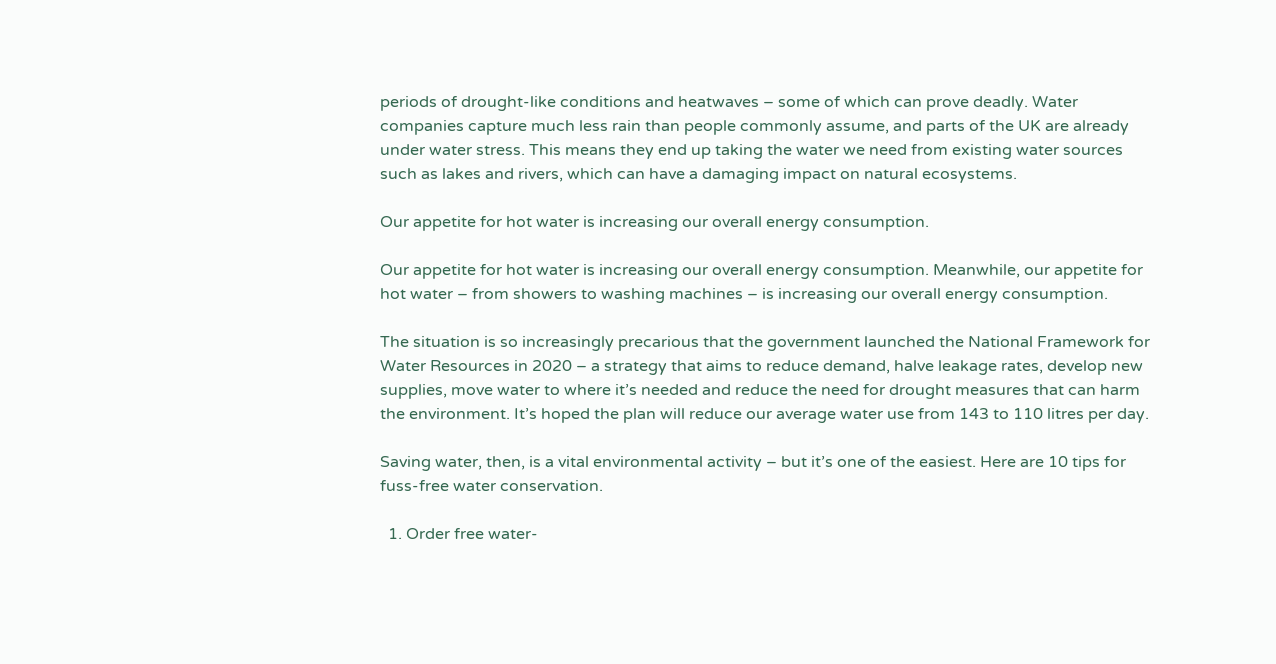periods of drought-like conditions and heatwaves – some of which can prove deadly. Water companies capture much less rain than people commonly assume, and parts of the UK are already under water stress. This means they end up taking the water we need from existing water sources such as lakes and rivers, which can have a damaging impact on natural ecosystems.

Our appetite for hot water is increasing our overall energy consumption.

Our appetite for hot water is increasing our overall energy consumption. Meanwhile, our appetite for hot water – from showers to washing machines – is increasing our overall energy consumption.

The situation is so increasingly precarious that the government launched the National Framework for Water Resources in 2020 – a strategy that aims to reduce demand, halve leakage rates, develop new supplies, move water to where it’s needed and reduce the need for drought measures that can harm the environment. It’s hoped the plan will reduce our average water use from 143 to 110 litres per day.

Saving water, then, is a vital environmental activity – but it’s one of the easiest. Here are 10 tips for fuss-free water conservation.

  1. Order free water-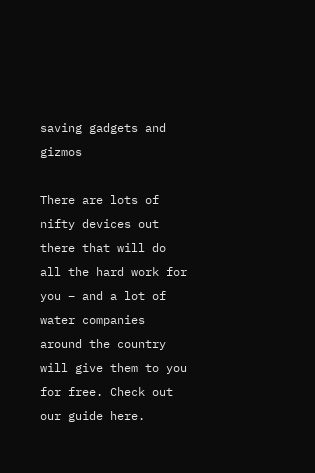saving gadgets and gizmos

There are lots of nifty devices out there that will do all the hard work for you – and a lot of water companies around the country will give them to you for free. Check out our guide here.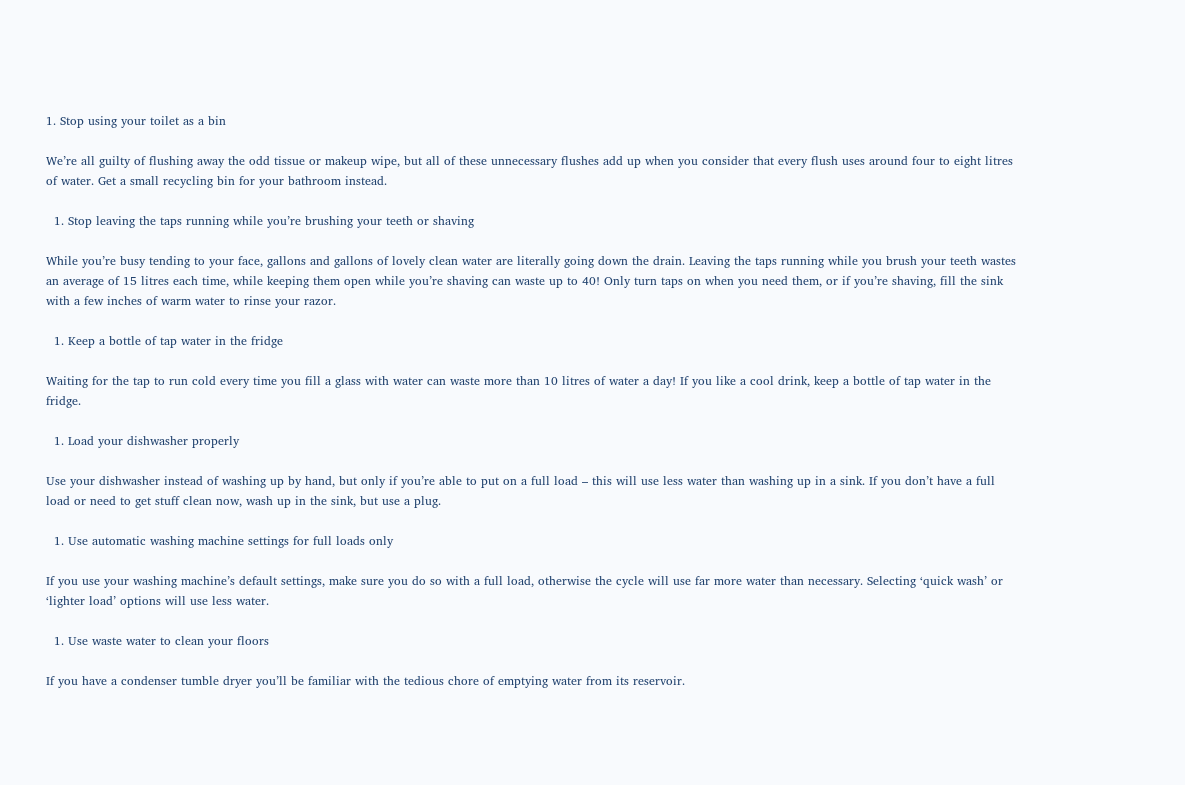1. Stop using your toilet as a bin

We’re all guilty of flushing away the odd tissue or makeup wipe, but all of these unnecessary flushes add up when you consider that every flush uses around four to eight litres of water. Get a small recycling bin for your bathroom instead.

  1. Stop leaving the taps running while you’re brushing your teeth or shaving

While you’re busy tending to your face, gallons and gallons of lovely clean water are literally going down the drain. Leaving the taps running while you brush your teeth wastes an average of 15 litres each time, while keeping them open while you’re shaving can waste up to 40! Only turn taps on when you need them, or if you’re shaving, fill the sink with a few inches of warm water to rinse your razor.

  1. Keep a bottle of tap water in the fridge

Waiting for the tap to run cold every time you fill a glass with water can waste more than 10 litres of water a day! If you like a cool drink, keep a bottle of tap water in the fridge.

  1. Load your dishwasher properly

Use your dishwasher instead of washing up by hand, but only if you’re able to put on a full load – this will use less water than washing up in a sink. If you don’t have a full load or need to get stuff clean now, wash up in the sink, but use a plug.

  1. Use automatic washing machine settings for full loads only

If you use your washing machine’s default settings, make sure you do so with a full load, otherwise the cycle will use far more water than necessary. Selecting ‘quick wash’ or ‘lighter load’ options will use less water.

  1. Use waste water to clean your floors

If you have a condenser tumble dryer you’ll be familiar with the tedious chore of emptying water from its reservoir.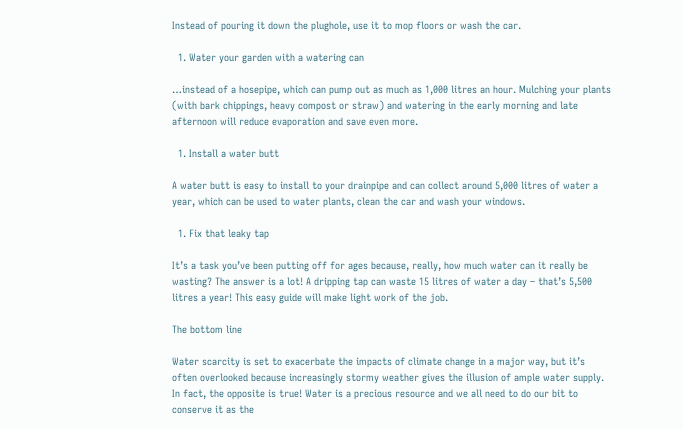Instead of pouring it down the plughole, use it to mop floors or wash the car.

  1. Water your garden with a watering can

…instead of a hosepipe, which can pump out as much as 1,000 litres an hour. Mulching your plants (with bark chippings, heavy compost or straw) and watering in the early morning and late afternoon will reduce evaporation and save even more.

  1. Install a water butt

A water butt is easy to install to your drainpipe and can collect around 5,000 litres of water a year, which can be used to water plants, clean the car and wash your windows.

  1. Fix that leaky tap

It’s a task you’ve been putting off for ages because, really, how much water can it really be wasting? The answer is a lot! A dripping tap can waste 15 litres of water a day – that’s 5,500 litres a year! This easy guide will make light work of the job.

The bottom line

Water scarcity is set to exacerbate the impacts of climate change in a major way, but it’s often overlooked because increasingly stormy weather gives the illusion of ample water supply. In fact, the opposite is true! Water is a precious resource and we all need to do our bit to conserve it as the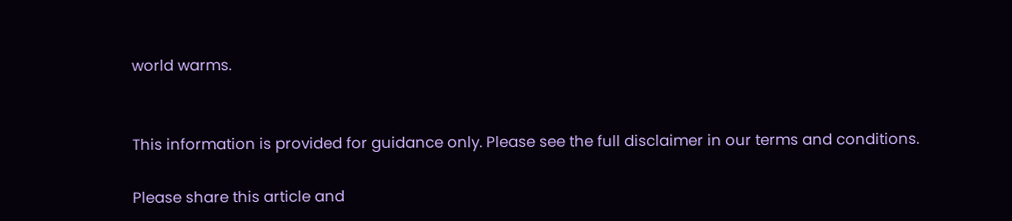world warms.


This information is provided for guidance only. Please see the full disclaimer in our terms and conditions.

Please share this article and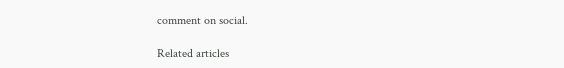comment on social.

Related articles